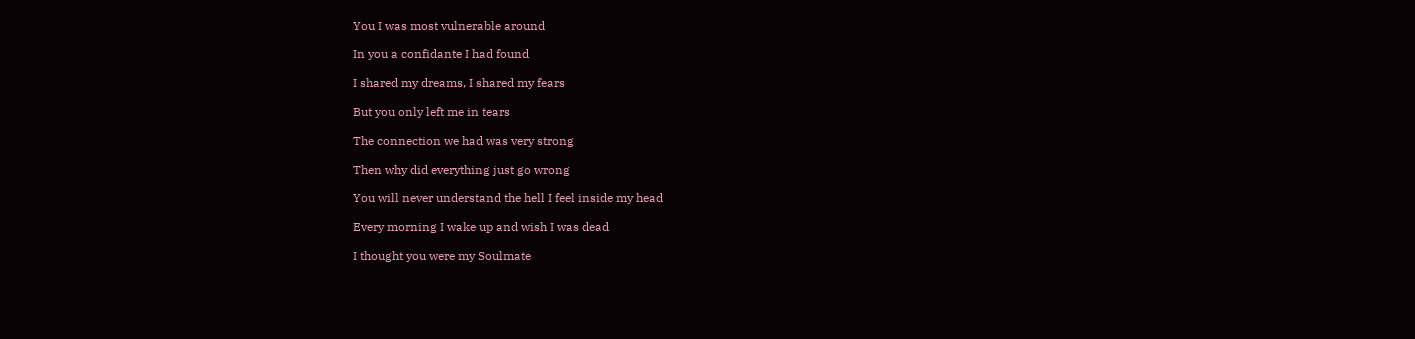You I was most vulnerable around

In you a confidante I had found

I shared my dreams, I shared my fears

But you only left me in tears

The connection we had was very strong

Then why did everything just go wrong

You will never understand the hell I feel inside my head

Every morning I wake up and wish I was dead

I thought you were my Soulmate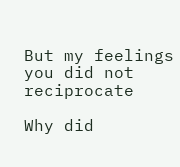But my feelings you did not reciprocate

Why did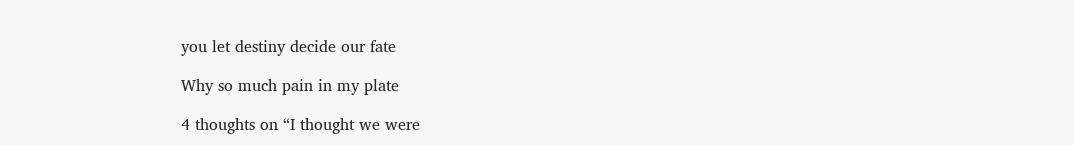you let destiny decide our fate

Why so much pain in my plate

4 thoughts on “I thought we were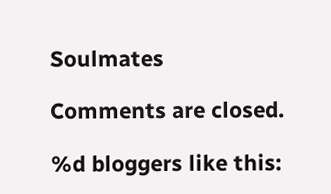Soulmates

Comments are closed.

%d bloggers like this: